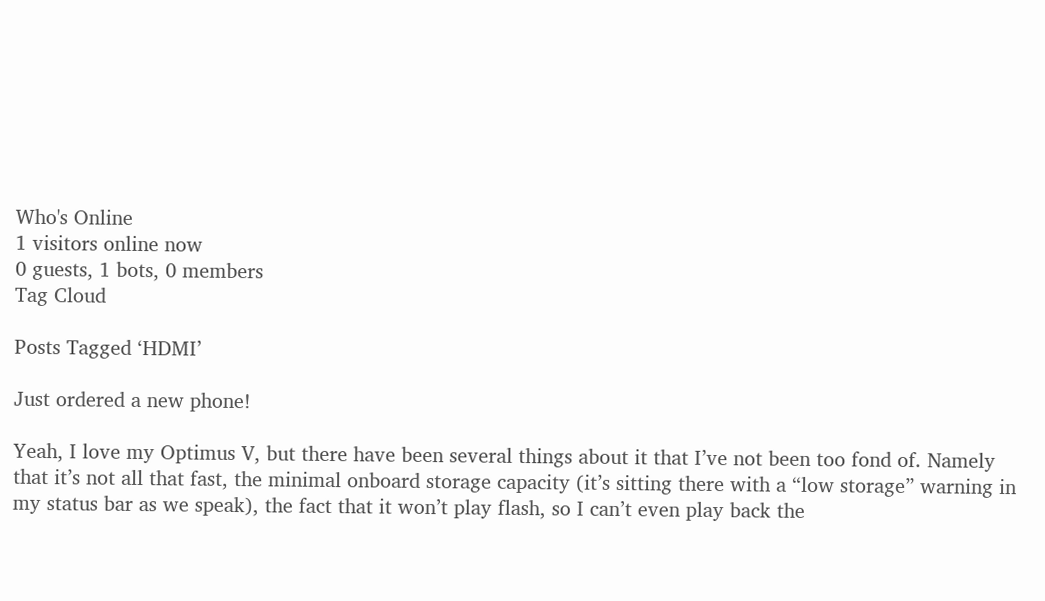Who's Online
1 visitors online now
0 guests, 1 bots, 0 members
Tag Cloud

Posts Tagged ‘HDMI’

Just ordered a new phone!

Yeah, I love my Optimus V, but there have been several things about it that I’ve not been too fond of. Namely that it’s not all that fast, the minimal onboard storage capacity (it’s sitting there with a “low storage” warning in my status bar as we speak), the fact that it won’t play flash, so I can’t even play back the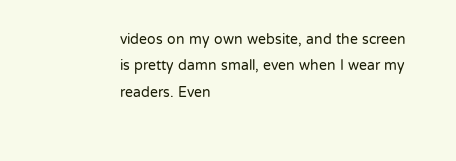videos on my own website, and the screen is pretty damn small, even when I wear my readers. Even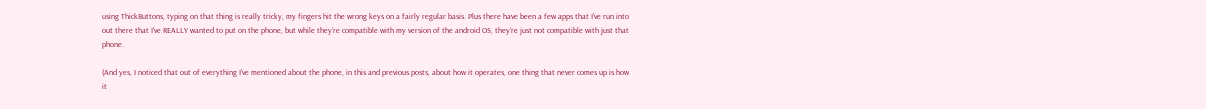using ThickButtons, typing on that thing is really tricky, my fingers hit the wrong keys on a fairly regular basis. Plus there have been a few apps that I’ve run into out there that I’ve REALLY wanted to put on the phone, but while they’re compatible with my version of the android OS, they’re just not compatible with just that phone.

(And yes, I noticed that out of everything I’ve mentioned about the phone, in this and previous posts, about how it operates, one thing that never comes up is how it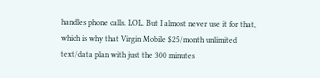handles phone calls. LOL. But I almost never use it for that, which is why that Virgin Mobile $25/month unlimited text/data plan with just the 300 minutes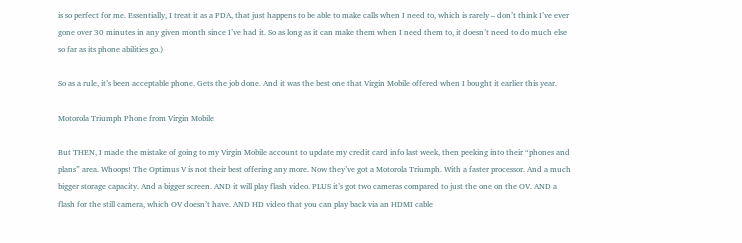is so perfect for me. Essentially, I treat it as a PDA, that just happens to be able to make calls when I need to, which is rarely – don’t think I’ve ever gone over 30 minutes in any given month since I’ve had it. So as long as it can make them when I need them to, it doesn’t need to do much else so far as its phone abilities go.)

So as a rule, it’s been acceptable phone. Gets the job done. And it was the best one that Virgin Mobile offered when I bought it earlier this year.

Motorola Triumph Phone from Virgin Mobile

But THEN, I made the mistake of going to my Virgin Mobile account to update my credit card info last week, then peeking into their “phones and plans” area. Whoops! The Optimus V is not their best offering any more. Now they’ve got a Motorola Triumph. With a faster processor. And a much bigger storage capacity. And a bigger screen. AND it will play flash video. PLUS it’s got two cameras compared to just the one on the OV. AND a flash for the still camera, which OV doesn’t have. AND HD video that you can play back via an HDMI cable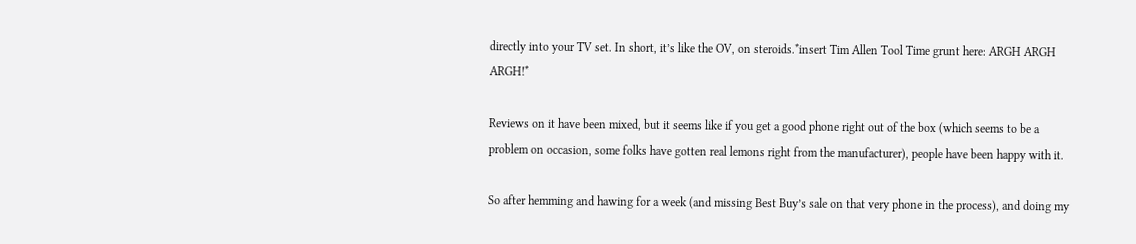directly into your TV set. In short, it’s like the OV, on steroids.*insert Tim Allen Tool Time grunt here: ARGH ARGH ARGH!*

Reviews on it have been mixed, but it seems like if you get a good phone right out of the box (which seems to be a problem on occasion, some folks have gotten real lemons right from the manufacturer), people have been happy with it.

So after hemming and hawing for a week (and missing Best Buy’s sale on that very phone in the process), and doing my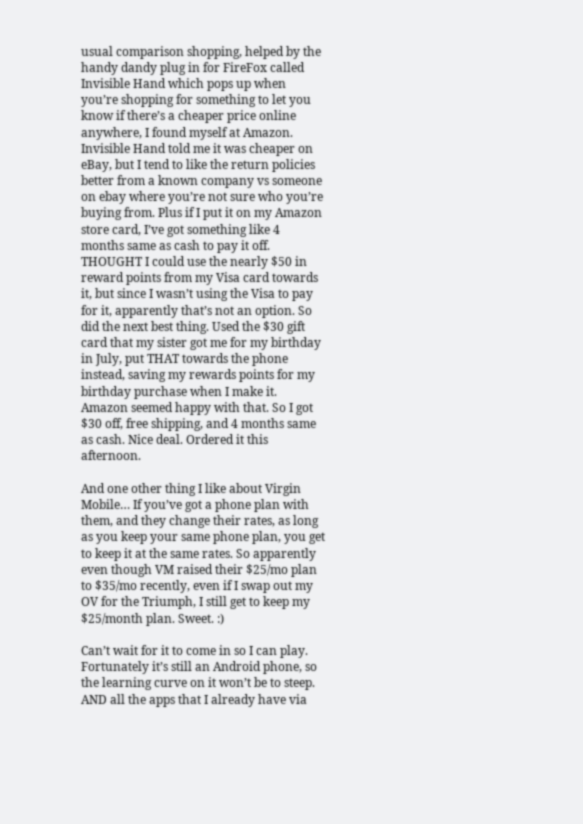usual comparison shopping, helped by the handy dandy plug in for FireFox called Invisible Hand which pops up when you’re shopping for something to let you know if there’s a cheaper price online anywhere, I found myself at Amazon. Invisible Hand told me it was cheaper on eBay, but I tend to like the return policies better from a known company vs someone on ebay where you’re not sure who you’re buying from. Plus if I put it on my Amazon store card, I’ve got something like 4 months same as cash to pay it off. THOUGHT I could use the nearly $50 in reward points from my Visa card towards it, but since I wasn’t using the Visa to pay for it, apparently that’s not an option. So did the next best thing. Used the $30 gift card that my sister got me for my birthday in July, put THAT towards the phone instead, saving my rewards points for my birthday purchase when I make it. Amazon seemed happy with that. So I got $30 off, free shipping, and 4 months same as cash. Nice deal. Ordered it this afternoon.

And one other thing I like about Virgin Mobile… If you’ve got a phone plan with them, and they change their rates, as long as you keep your same phone plan, you get to keep it at the same rates. So apparently even though VM raised their $25/mo plan to $35/mo recently, even if I swap out my OV for the Triumph, I still get to keep my $25/month plan. Sweet. :)

Can’t wait for it to come in so I can play. Fortunately it’s still an Android phone, so the learning curve on it won’t be to steep. AND all the apps that I already have via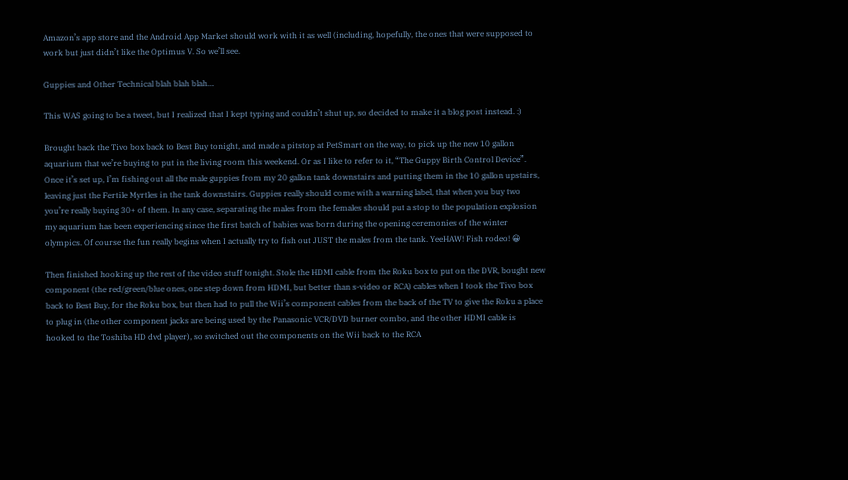Amazon’s app store and the Android App Market should work with it as well (including, hopefully, the ones that were supposed to work but just didn’t like the Optimus V. So we’ll see.

Guppies and Other Technical blah blah blah…

This WAS going to be a tweet, but I realized that I kept typing and couldn’t shut up, so decided to make it a blog post instead. :)

Brought back the Tivo box back to Best Buy tonight, and made a pitstop at PetSmart on the way, to pick up the new 10 gallon aquarium that we’re buying to put in the living room this weekend. Or as I like to refer to it, “The Guppy Birth Control Device”. Once it’s set up, I’m fishing out all the male guppies from my 20 gallon tank downstairs and putting them in the 10 gallon upstairs, leaving just the Fertile Myrtles in the tank downstairs. Guppies really should come with a warning label, that when you buy two you’re really buying 30+ of them. In any case, separating the males from the females should put a stop to the population explosion my aquarium has been experiencing since the first batch of babies was born during the opening ceremonies of the winter olympics. Of course the fun really begins when I actually try to fish out JUST the males from the tank. YeeHAW! Fish rodeo! 😀

Then finished hooking up the rest of the video stuff tonight. Stole the HDMI cable from the Roku box to put on the DVR, bought new component (the red/green/blue ones, one step down from HDMI, but better than s-video or RCA) cables when I took the Tivo box back to Best Buy, for the Roku box, but then had to pull the Wii’s component cables from the back of the TV to give the Roku a place to plug in (the other component jacks are being used by the Panasonic VCR/DVD burner combo, and the other HDMI cable is hooked to the Toshiba HD dvd player), so switched out the components on the Wii back to the RCA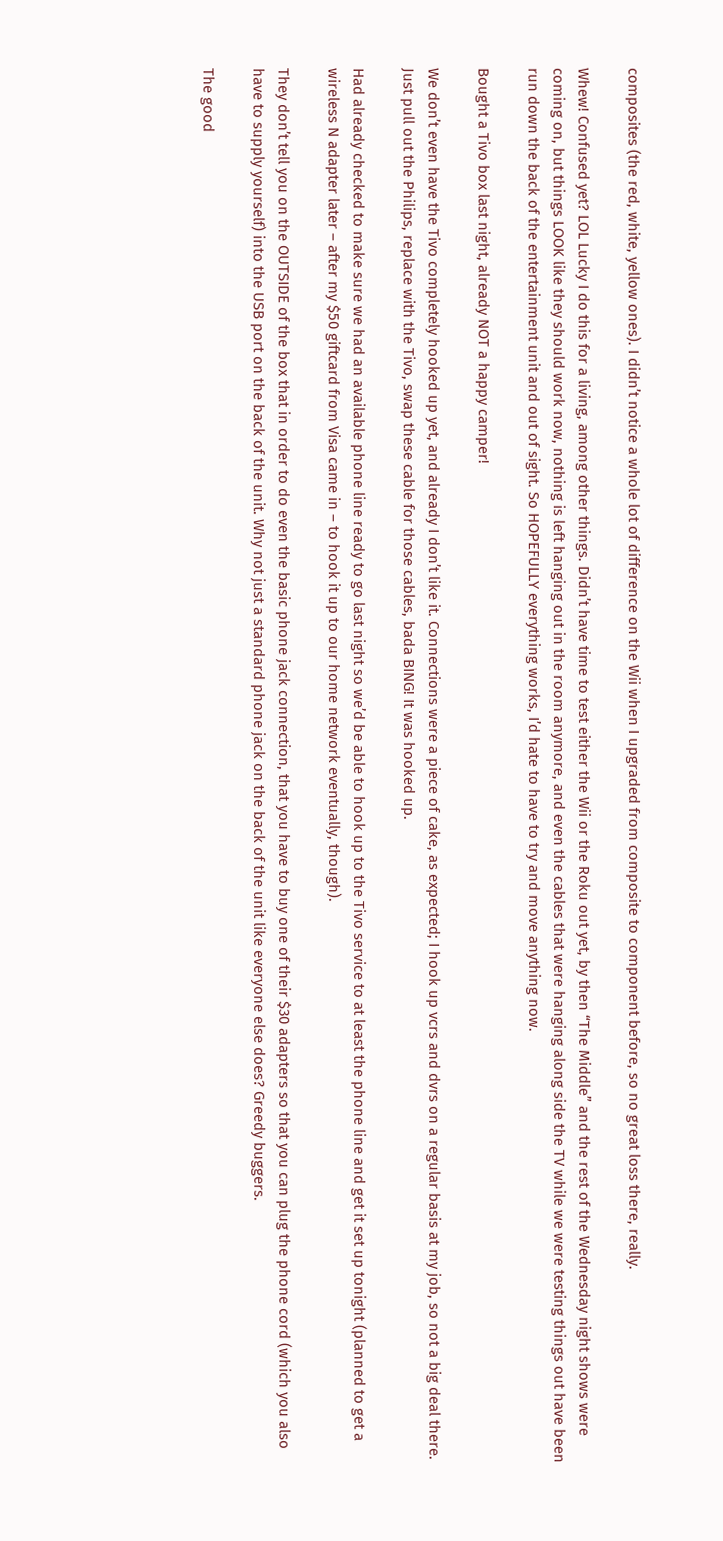composites (the red, white, yellow ones). I didn’t notice a whole lot of difference on the Wii when I upgraded from composite to component before, so no great loss there, really.

Whew! Confused yet? LOL Lucky I do this for a living, among other things. Didn’t have time to test either the Wii or the Roku out yet, by then “The Middle” and the rest of the Wednesday night shows were coming on, but things LOOK like they should work now, nothing is left hanging out in the room anymore, and even the cables that were hanging along side the TV while we were testing things out have been run down the back of the entertainment unit and out of sight. So HOPEFULLY everything works, I’d hate to have to try and move anything now.

Bought a Tivo box last night, already NOT a happy camper!

We don’t even have the Tivo completely hooked up yet, and already I don’t like it. Connections were a piece of cake, as expected; I hook up vcrs and dvrs on a regular basis at my job, so not a big deal there. Just pull out the Philips, replace with the Tivo, swap these cable for those cables, bada BING! It was hooked up.

Had already checked to make sure we had an available phone line ready to go last night so we’d be able to hook up to the Tivo service to at least the phone line and get it set up tonight (planned to get a wireless N adapter later – after my $50 giftcard from Visa came in – to hook it up to our home network eventually, though).

They don’t tell you on the OUTSIDE of the box that in order to do even the basic phone jack connection, that you have to buy one of their $30 adapters so that you can plug the phone cord (which you also have to supply yourself) into the USB port on the back of the unit. Why not just a standard phone jack on the back of the unit like everyone else does? Greedy buggers.

The good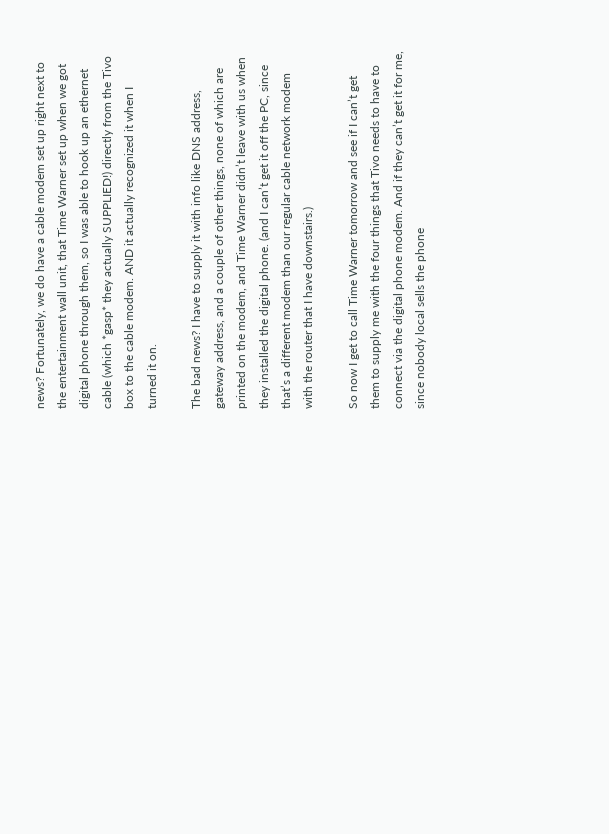news? Fortunately, we do have a cable modem set up right next to the entertainment wall unit, that Time Warner set up when we got digital phone through them, so I was able to hook up an ethernet cable (which *gasp* they actually SUPPLIED!) directly from the Tivo box to the cable modem. AND it actually recognized it when I turned it on.

The bad news? I have to supply it with info like DNS address, gateway address, and a couple of other things, none of which are printed on the modem, and Time Warner didn’t leave with us when they installed the digital phone. (and I can’t get it off the PC, since that’s a different modem than our regular cable network modem with the router that I have downstairs.)

So now I get to call Time Warner tomorrow and see if I can’t get them to supply me with the four things that Tivo needs to have to connect via the digital phone modem. And if they can’t get it for me, since nobody local sells the phone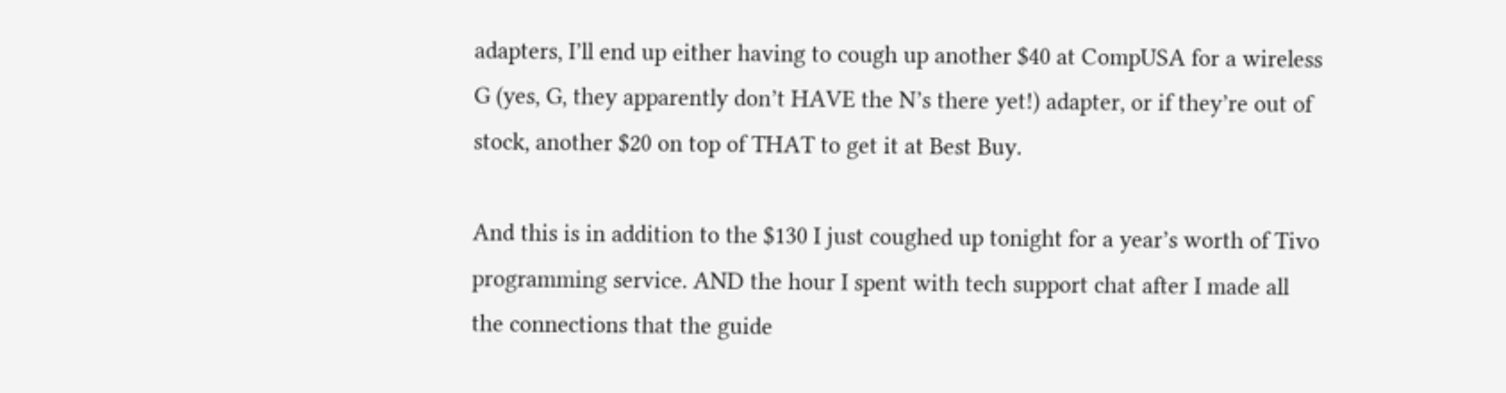adapters, I’ll end up either having to cough up another $40 at CompUSA for a wireless G (yes, G, they apparently don’t HAVE the N’s there yet!) adapter, or if they’re out of stock, another $20 on top of THAT to get it at Best Buy.

And this is in addition to the $130 I just coughed up tonight for a year’s worth of Tivo programming service. AND the hour I spent with tech support chat after I made all the connections that the guide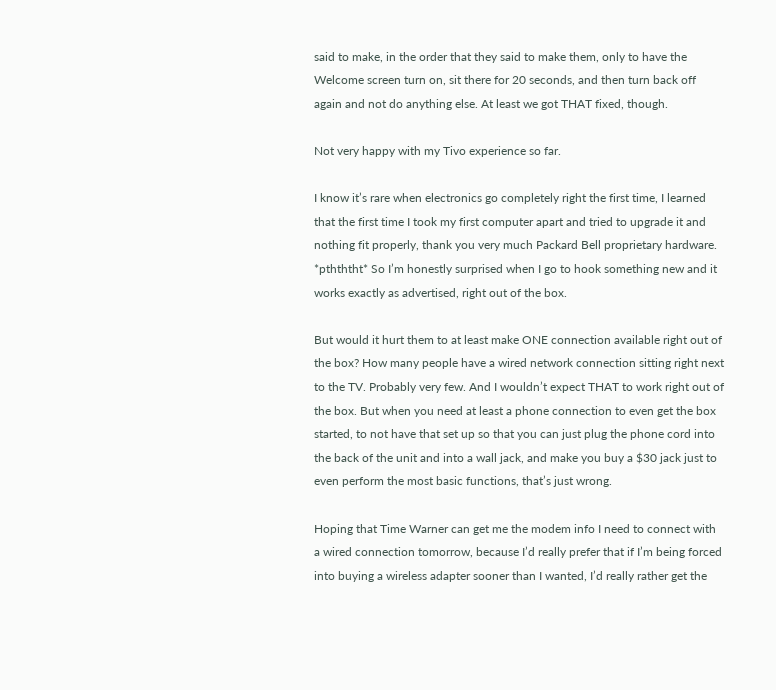said to make, in the order that they said to make them, only to have the Welcome screen turn on, sit there for 20 seconds, and then turn back off again and not do anything else. At least we got THAT fixed, though.

Not very happy with my Tivo experience so far.

I know it’s rare when electronics go completely right the first time, I learned that the first time I took my first computer apart and tried to upgrade it and nothing fit properly, thank you very much Packard Bell proprietary hardware. *pthththt* So I’m honestly surprised when I go to hook something new and it works exactly as advertised, right out of the box.

But would it hurt them to at least make ONE connection available right out of the box? How many people have a wired network connection sitting right next to the TV. Probably very few. And I wouldn’t expect THAT to work right out of the box. But when you need at least a phone connection to even get the box started, to not have that set up so that you can just plug the phone cord into the back of the unit and into a wall jack, and make you buy a $30 jack just to even perform the most basic functions, that’s just wrong.

Hoping that Time Warner can get me the modem info I need to connect with a wired connection tomorrow, because I’d really prefer that if I’m being forced into buying a wireless adapter sooner than I wanted, I’d really rather get the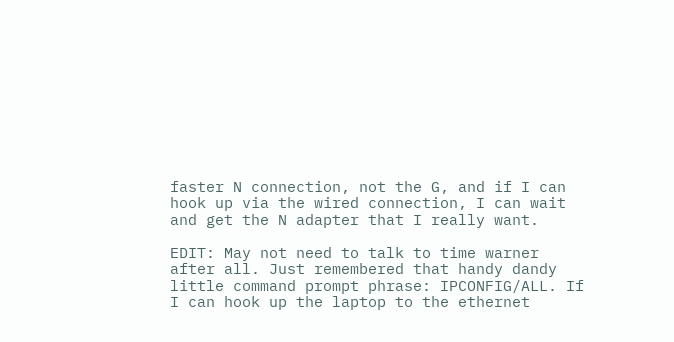faster N connection, not the G, and if I can hook up via the wired connection, I can wait and get the N adapter that I really want.

EDIT: May not need to talk to time warner after all. Just remembered that handy dandy little command prompt phrase: IPCONFIG/ALL. If I can hook up the laptop to the ethernet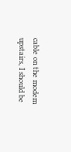cable on the modem upstairs, I should be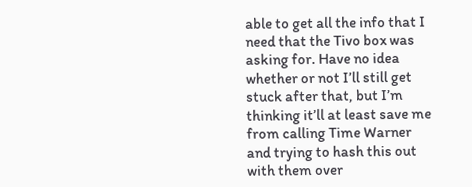able to get all the info that I need that the Tivo box was asking for. Have no idea whether or not I’ll still get stuck after that, but I’m thinking it’ll at least save me from calling Time Warner and trying to hash this out with them over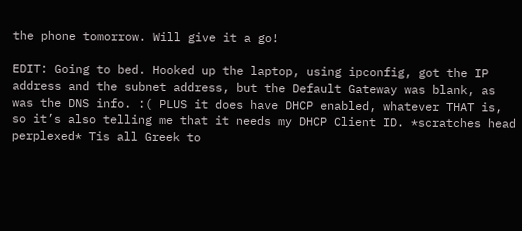the phone tomorrow. Will give it a go!

EDIT: Going to bed. Hooked up the laptop, using ipconfig, got the IP address and the subnet address, but the Default Gateway was blank, as was the DNS info. :( PLUS it does have DHCP enabled, whatever THAT is, so it’s also telling me that it needs my DHCP Client ID. *scratches head perplexed* Tis all Greek to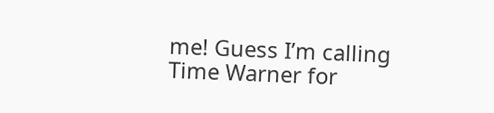me! Guess I’m calling Time Warner for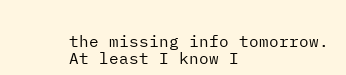the missing info tomorrow. At least I know I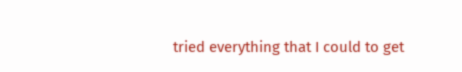tried everything that I could to get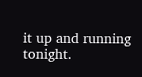it up and running tonight.